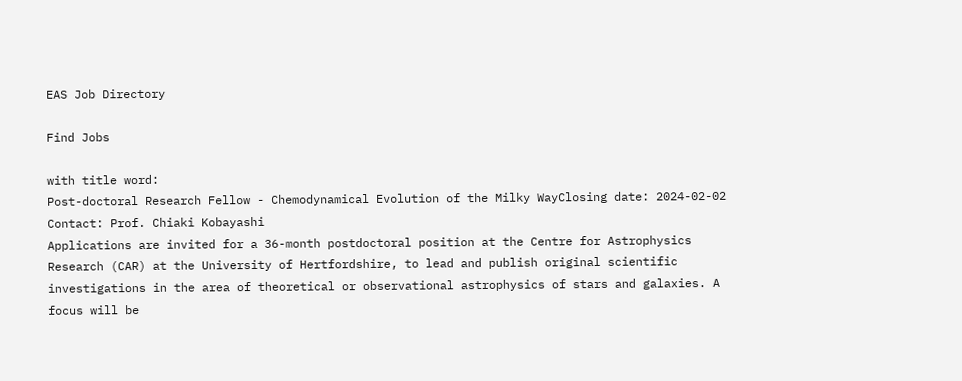EAS Job Directory

Find Jobs

with title word:
Post-doctoral Research Fellow - Chemodynamical Evolution of the Milky WayClosing date: 2024-02-02
Contact: Prof. Chiaki Kobayashi
Applications are invited for a 36-month postdoctoral position at the Centre for Astrophysics Research (CAR) at the University of Hertfordshire, to lead and publish original scientific investigations in the area of theoretical or observational astrophysics of stars and galaxies. A focus will be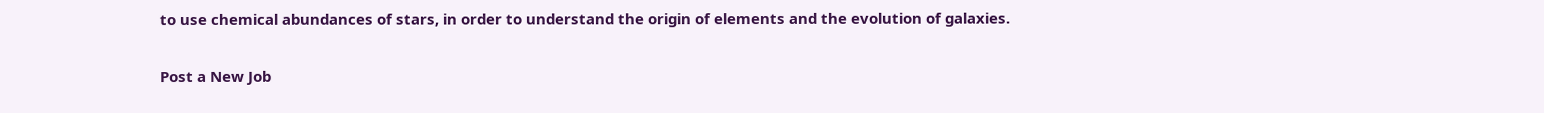to use chemical abundances of stars, in order to understand the origin of elements and the evolution of galaxies.

Post a New Job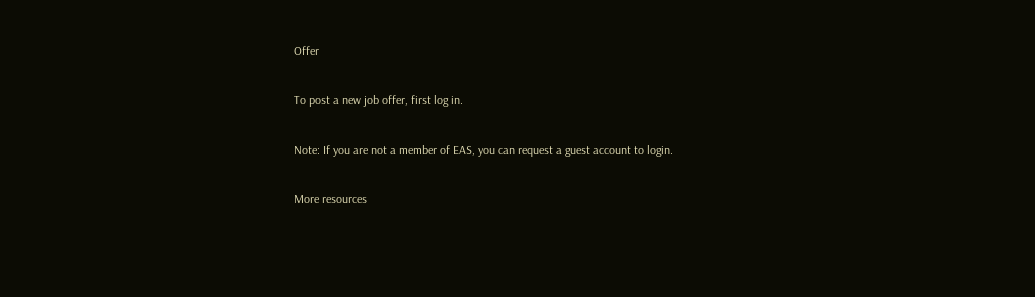Offer

To post a new job offer, first log in.

Note: If you are not a member of EAS, you can request a guest account to login.

More resources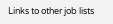Links to other job lists